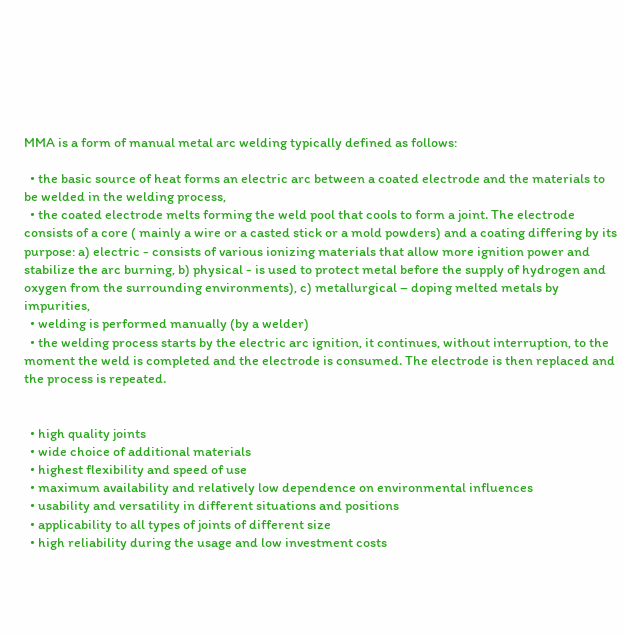MMA is a form of manual metal arc welding typically defined as follows:

  • the basic source of heat forms an electric arc between a coated electrode and the materials to be welded in the welding process,
  • the coated electrode melts forming the weld pool that cools to form a joint. The electrode consists of a core ( mainly a wire or a casted stick or a mold powders) and a coating differing by its purpose: a) electric - consists of various ionizing materials that allow more ignition power and stabilize the arc burning, b) physical - is used to protect metal before the supply of hydrogen and oxygen from the surrounding environments), c) metallurgical – doping melted metals by impurities,
  • welding is performed manually (by a welder)
  • the welding process starts by the electric arc ignition, it continues, without interruption, to the moment the weld is completed and the electrode is consumed. The electrode is then replaced and the process is repeated.


  • high quality joints
  • wide choice of additional materials
  • highest flexibility and speed of use
  • maximum availability and relatively low dependence on environmental influences
  • usability and versatility in different situations and positions
  • applicability to all types of joints of different size
  • high reliability during the usage and low investment costs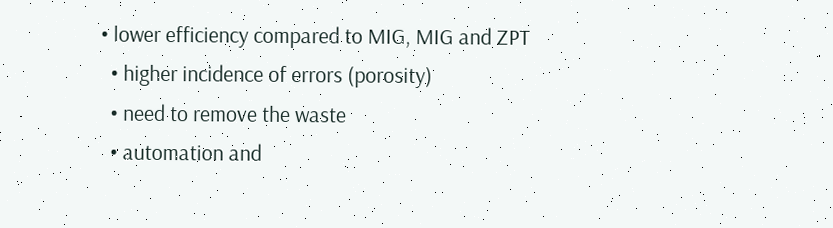• lower efficiency compared to MIG, MIG and ZPT
  • higher incidence of errors (porosity)
  • need to remove the waste
  • automation and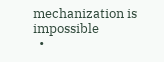mechanization is impossible
  •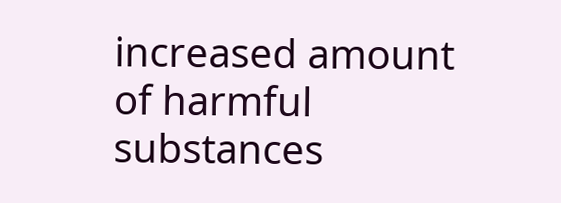increased amount of harmful substances